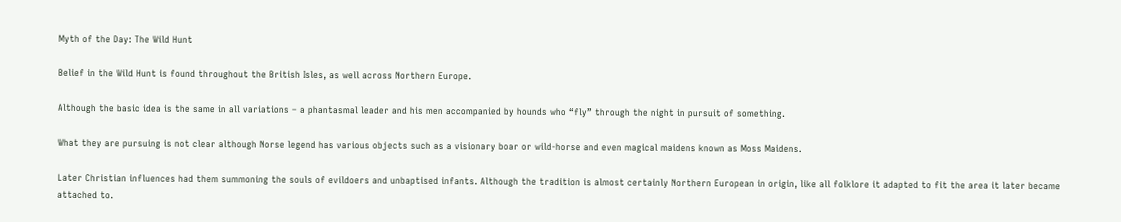Myth of the Day: The Wild Hunt

Belief in the Wild Hunt is found throughout the British Isles, as well across Northern Europe.

Although the basic idea is the same in all variations – a phantasmal leader and his men accompanied by hounds who “fly” through the night in pursuit of something.

What they are pursuing is not clear although Norse legend has various objects such as a visionary boar or wild-horse and even magical maidens known as Moss Maidens.

Later Christian influences had them summoning the souls of evildoers and unbaptised infants. Although the tradition is almost certainly Northern European in origin, like all folklore it adapted to fit the area it later became attached to.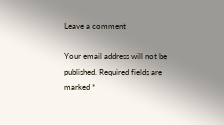Leave a comment

Your email address will not be published. Required fields are marked *